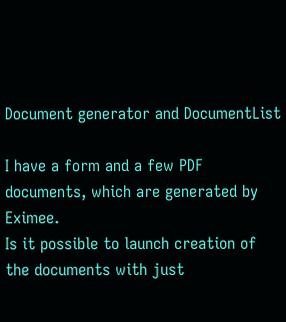Document generator and DocumentList

I have a form and a few PDF documents, which are generated by Eximee.
Is it possible to launch creation of the documents with just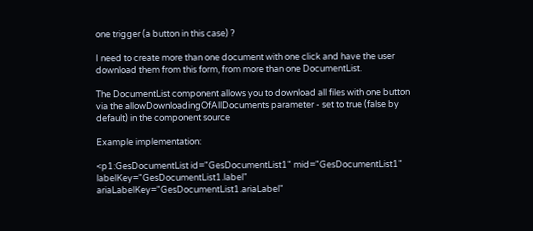one trigger (a button in this case) ?

I need to create more than one document with one click and have the user download them from this form, from more than one DocumentList.

The DocumentList component allows you to download all files with one button via the allowDownloadingOfAllDocuments parameter - set to true (false by default) in the component source

Example implementation:

<p1:GesDocumentList id="GesDocumentList1" mid="GesDocumentList1" labelKey="GesDocumentList1.label" ariaLabelKey="GesDocumentList1.ariaLabel"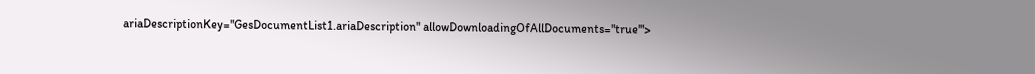ariaDescriptionKey="GesDocumentList1.ariaDescription" allowDownloadingOfAllDocuments="true'">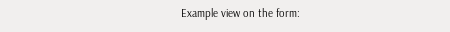Example view on the form: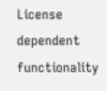License dependent functionality